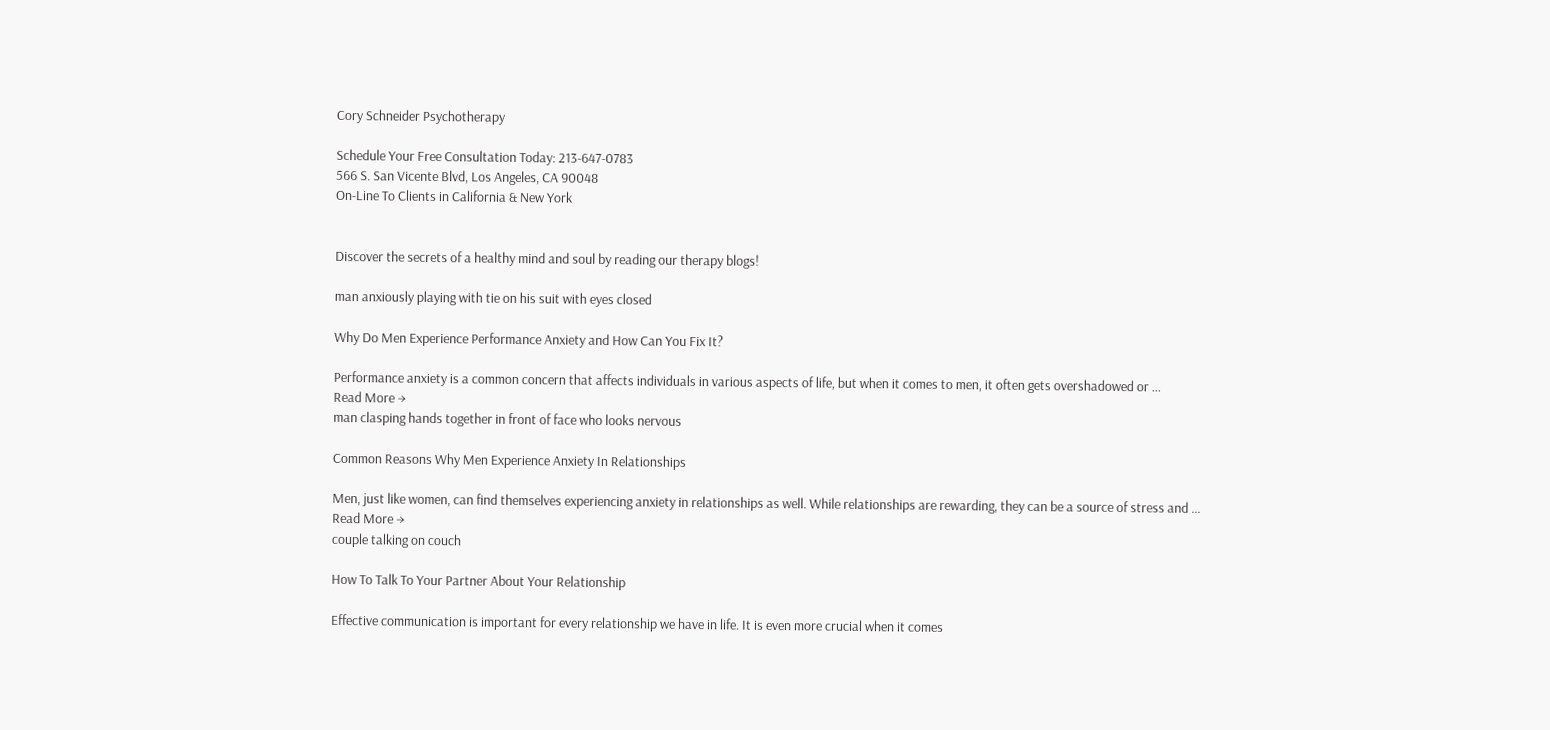Cory Schneider Psychotherapy

Schedule Your Free Consultation Today: 213-647-0783
566 S. San Vicente Blvd, Los Angeles, CA 90048
On-Line To Clients in California & New York


Discover the secrets of a healthy mind and soul by reading our therapy blogs!

man anxiously playing with tie on his suit with eyes closed

Why Do Men Experience Performance Anxiety and How Can You Fix It?

Performance anxiety is a common concern that affects individuals in various aspects of life, but when it comes to men, it often gets overshadowed or ...
Read More →
man clasping hands together in front of face who looks nervous

Common Reasons Why Men Experience Anxiety In Relationships

Men, just like women, can find themselves experiencing anxiety in relationships as well. While relationships are rewarding, they can be a source of stress and ...
Read More →
couple talking on couch

How To Talk To Your Partner About Your Relationship

Effective communication is important for every relationship we have in life. It is even more crucial when it comes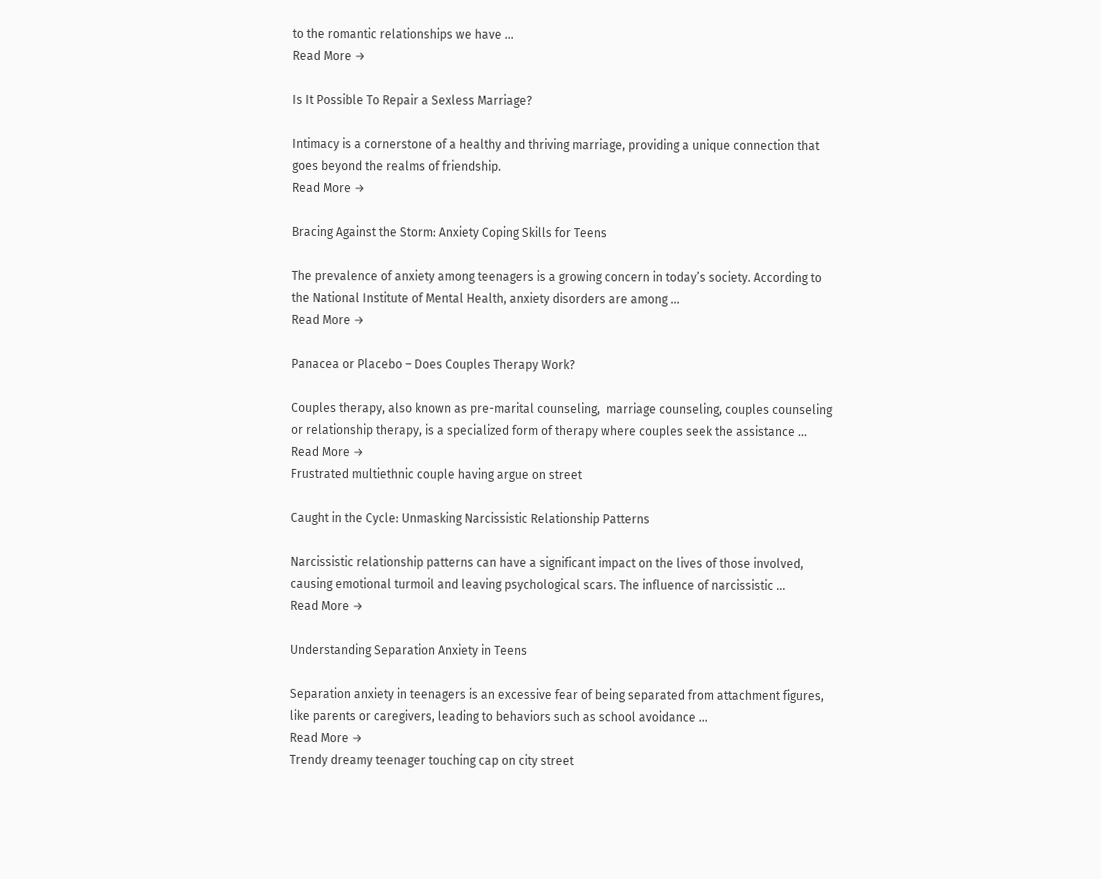to the romantic relationships we have ...
Read More →

Is It Possible To Repair a Sexless Marriage?

Intimacy is a cornerstone of a healthy and thriving marriage, providing a unique connection that goes beyond the realms of friendship.
Read More →

Bracing Against the Storm: Anxiety Coping Skills for Teens

The prevalence of anxiety among teenagers is a growing concern in today’s society. According to the National Institute of Mental Health, anxiety disorders are among ...
Read More →

Panacea or Placebo – Does Couples Therapy Work?

Couples therapy, also known as pre-marital counseling,  marriage counseling, couples counseling or relationship therapy, is a specialized form of therapy where couples seek the assistance ...
Read More →
Frustrated multiethnic couple having argue on street

Caught in the Cycle: Unmasking Narcissistic Relationship Patterns

Narcissistic relationship patterns can have a significant impact on the lives of those involved, causing emotional turmoil and leaving psychological scars. The influence of narcissistic ...
Read More →

Understanding Separation Anxiety in Teens

Separation anxiety in teenagers is an excessive fear of being separated from attachment figures, like parents or caregivers, leading to behaviors such as school avoidance ...
Read More →
Trendy dreamy teenager touching cap on city street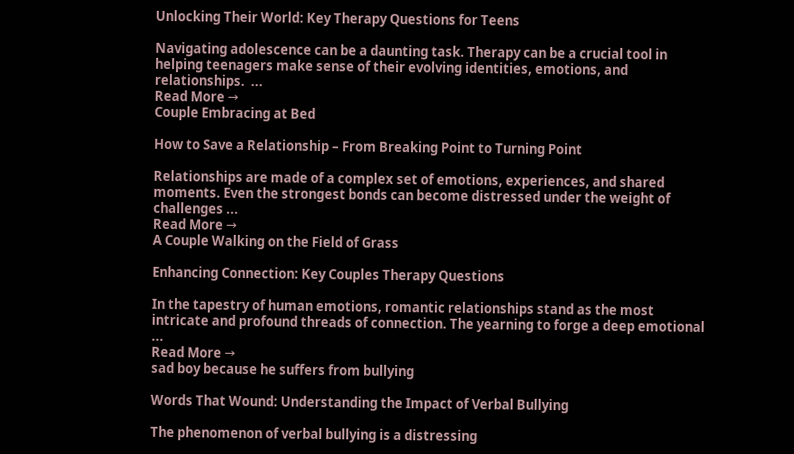Unlocking Their World: Key Therapy Questions for Teens

Navigating adolescence can be a daunting task. Therapy can be a crucial tool in helping teenagers make sense of their evolving identities, emotions, and relationships.  ...
Read More →
Couple Embracing at Bed

How to Save a Relationship – From Breaking Point to Turning Point

Relationships are made of a complex set of emotions, experiences, and shared moments. Even the strongest bonds can become distressed under the weight of challenges ...
Read More →
A Couple Walking on the Field of Grass

Enhancing Connection: Key Couples Therapy Questions

In the tapestry of human emotions, romantic relationships stand as the most intricate and profound threads of connection. The yearning to forge a deep emotional ...
Read More →
sad boy because he suffers from bullying

Words That Wound: Understanding the Impact of Verbal Bullying

The phenomenon of verbal bullying is a distressing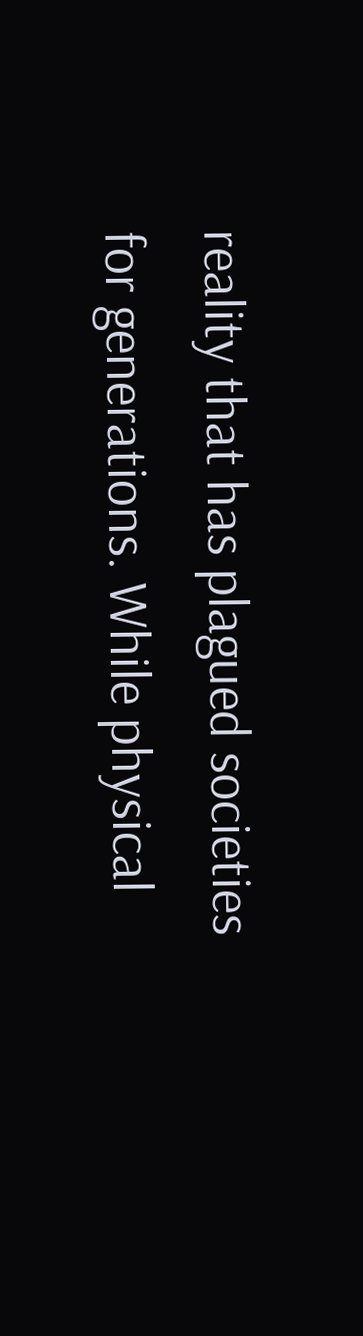reality that has plagued societies for generations. While physical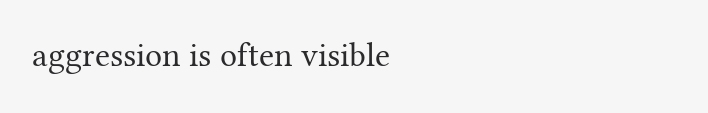aggression is often visible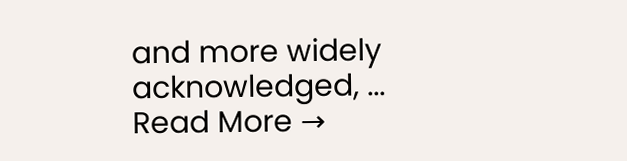and more widely acknowledged, ...
Read More →